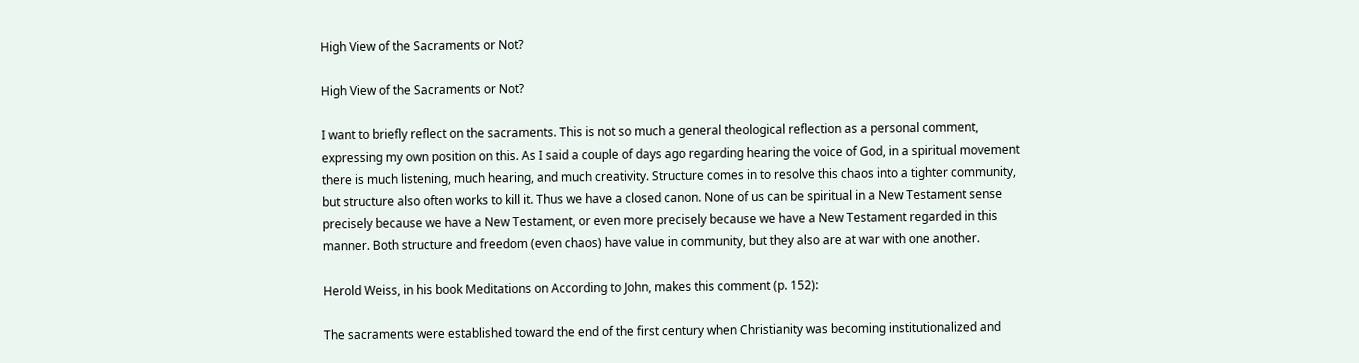High View of the Sacraments or Not?

High View of the Sacraments or Not?

I want to briefly reflect on the sacraments. This is not so much a general theological reflection as a personal comment, expressing my own position on this. As I said a couple of days ago regarding hearing the voice of God, in a spiritual movement there is much listening, much hearing, and much creativity. Structure comes in to resolve this chaos into a tighter community, but structure also often works to kill it. Thus we have a closed canon. None of us can be spiritual in a New Testament sense precisely because we have a New Testament, or even more precisely because we have a New Testament regarded in this manner. Both structure and freedom (even chaos) have value in community, but they also are at war with one another.

Herold Weiss, in his book Meditations on According to John, makes this comment (p. 152):

The sacraments were established toward the end of the first century when Christianity was becoming institutionalized and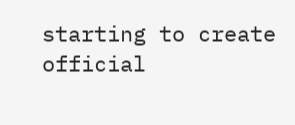starting to create official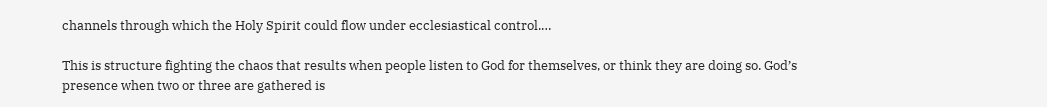channels through which the Holy Spirit could flow under ecclesiastical control.…

This is structure fighting the chaos that results when people listen to God for themselves, or think they are doing so. God’s presence when two or three are gathered is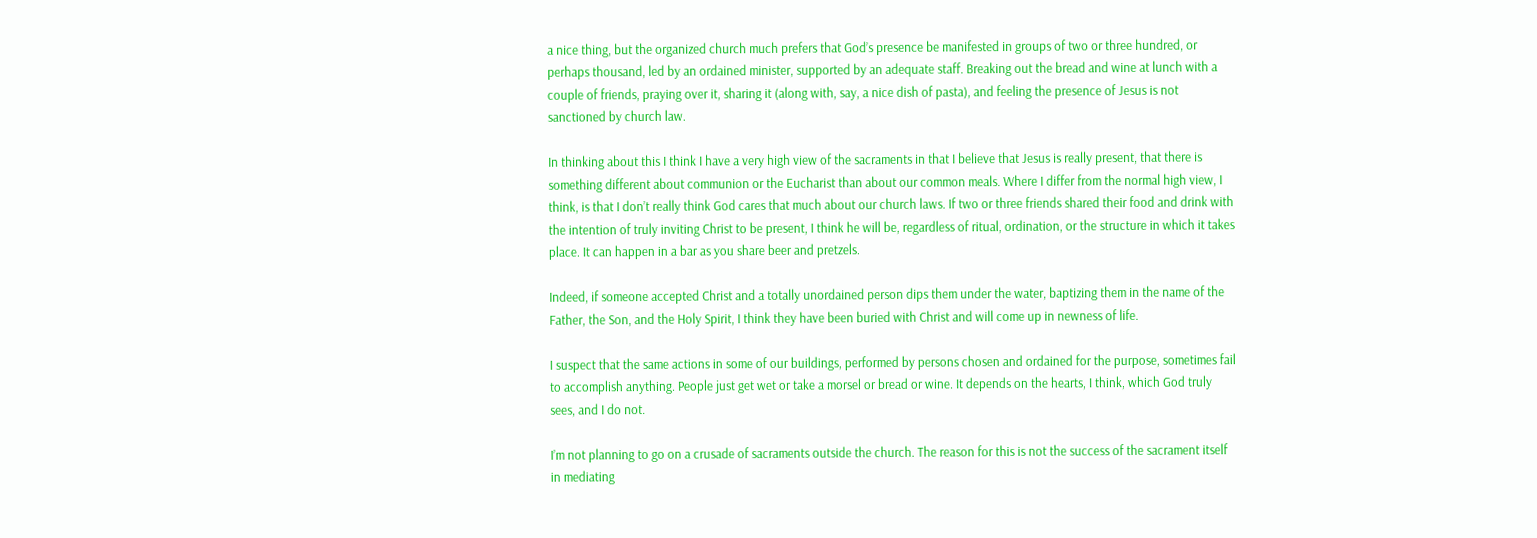a nice thing, but the organized church much prefers that God’s presence be manifested in groups of two or three hundred, or perhaps thousand, led by an ordained minister, supported by an adequate staff. Breaking out the bread and wine at lunch with a couple of friends, praying over it, sharing it (along with, say, a nice dish of pasta), and feeling the presence of Jesus is not sanctioned by church law.

In thinking about this I think I have a very high view of the sacraments in that I believe that Jesus is really present, that there is something different about communion or the Eucharist than about our common meals. Where I differ from the normal high view, I think, is that I don’t really think God cares that much about our church laws. If two or three friends shared their food and drink with the intention of truly inviting Christ to be present, I think he will be, regardless of ritual, ordination, or the structure in which it takes place. It can happen in a bar as you share beer and pretzels.

Indeed, if someone accepted Christ and a totally unordained person dips them under the water, baptizing them in the name of the Father, the Son, and the Holy Spirit, I think they have been buried with Christ and will come up in newness of life.

I suspect that the same actions in some of our buildings, performed by persons chosen and ordained for the purpose, sometimes fail to accomplish anything. People just get wet or take a morsel or bread or wine. It depends on the hearts, I think, which God truly sees, and I do not.

I’m not planning to go on a crusade of sacraments outside the church. The reason for this is not the success of the sacrament itself in mediating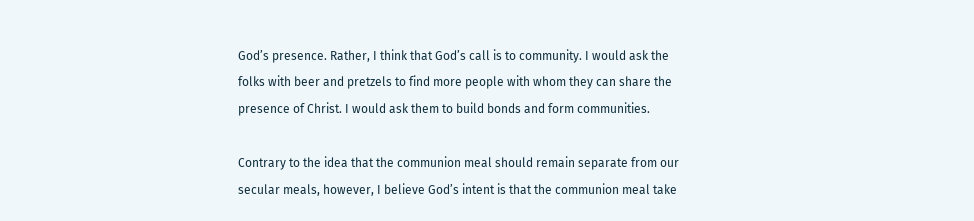God’s presence. Rather, I think that God’s call is to community. I would ask the folks with beer and pretzels to find more people with whom they can share the presence of Christ. I would ask them to build bonds and form communities.

Contrary to the idea that the communion meal should remain separate from our secular meals, however, I believe God’s intent is that the communion meal take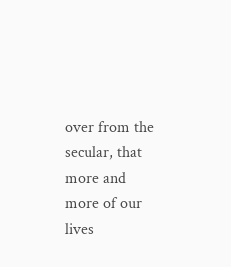over from the secular, that more and more of our lives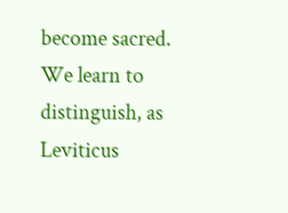become sacred. We learn to distinguish, as Leviticus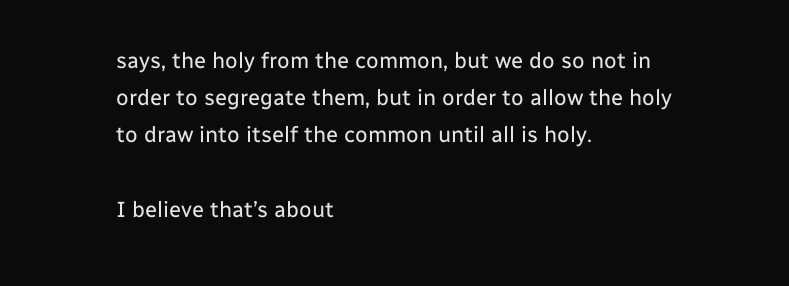says, the holy from the common, but we do so not in order to segregate them, but in order to allow the holy to draw into itself the common until all is holy.

I believe that’s about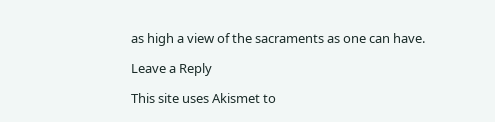as high a view of the sacraments as one can have.

Leave a Reply

This site uses Akismet to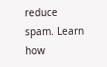reduce spam. Learn how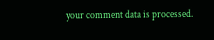your comment data is processed.